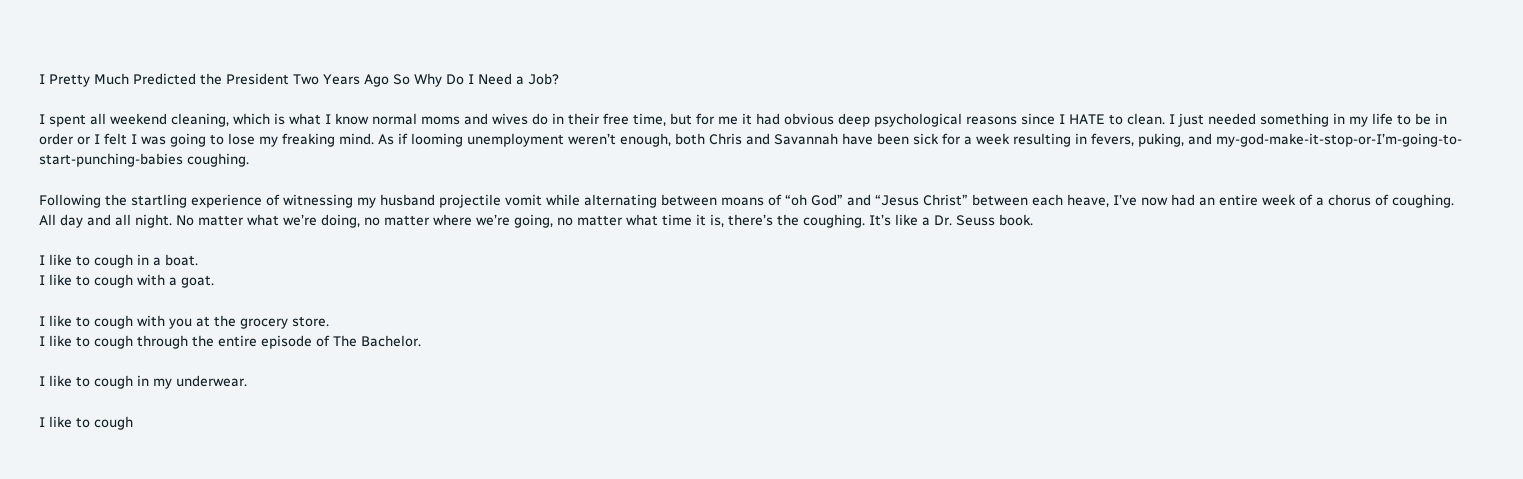I Pretty Much Predicted the President Two Years Ago So Why Do I Need a Job?

I spent all weekend cleaning, which is what I know normal moms and wives do in their free time, but for me it had obvious deep psychological reasons since I HATE to clean. I just needed something in my life to be in order or I felt I was going to lose my freaking mind. As if looming unemployment weren’t enough, both Chris and Savannah have been sick for a week resulting in fevers, puking, and my-god-make-it-stop-or-I’m-going-to-start-punching-babies coughing.

Following the startling experience of witnessing my husband projectile vomit while alternating between moans of “oh God” and “Jesus Christ” between each heave, I’ve now had an entire week of a chorus of coughing. All day and all night. No matter what we’re doing, no matter where we’re going, no matter what time it is, there’s the coughing. It’s like a Dr. Seuss book.

I like to cough in a boat.
I like to cough with a goat.

I like to cough with you at the grocery store.
I like to cough through the entire episode of The Bachelor.

I like to cough in my underwear.

I like to cough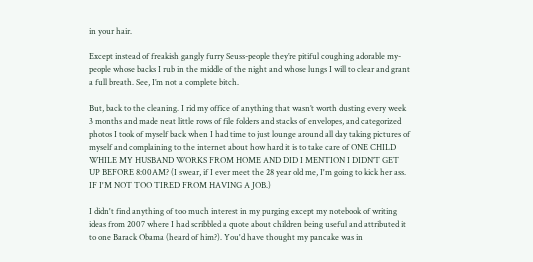in your hair.

Except instead of freakish gangly furry Seuss-people they’re pitiful coughing adorable my-people whose backs I rub in the middle of the night and whose lungs I will to clear and grant a full breath. See, I’m not a complete bitch.

But, back to the cleaning. I rid my office of anything that wasn’t worth dusting every week 3 months and made neat little rows of file folders and stacks of envelopes, and categorized photos I took of myself back when I had time to just lounge around all day taking pictures of myself and complaining to the internet about how hard it is to take care of ONE CHILD WHILE MY HUSBAND WORKS FROM HOME AND DID I MENTION I DIDN’T GET UP BEFORE 8:00AM? (I swear, if I ever meet the 28 year old me, I'm going to kick her ass. IF I'M NOT TOO TIRED FROM HAVING A JOB.)

I didn't find anything of too much interest in my purging except my notebook of writing ideas from 2007 where I had scribbled a quote about children being useful and attributed it to one Barack Obama (heard of him?). You'd have thought my pancake was in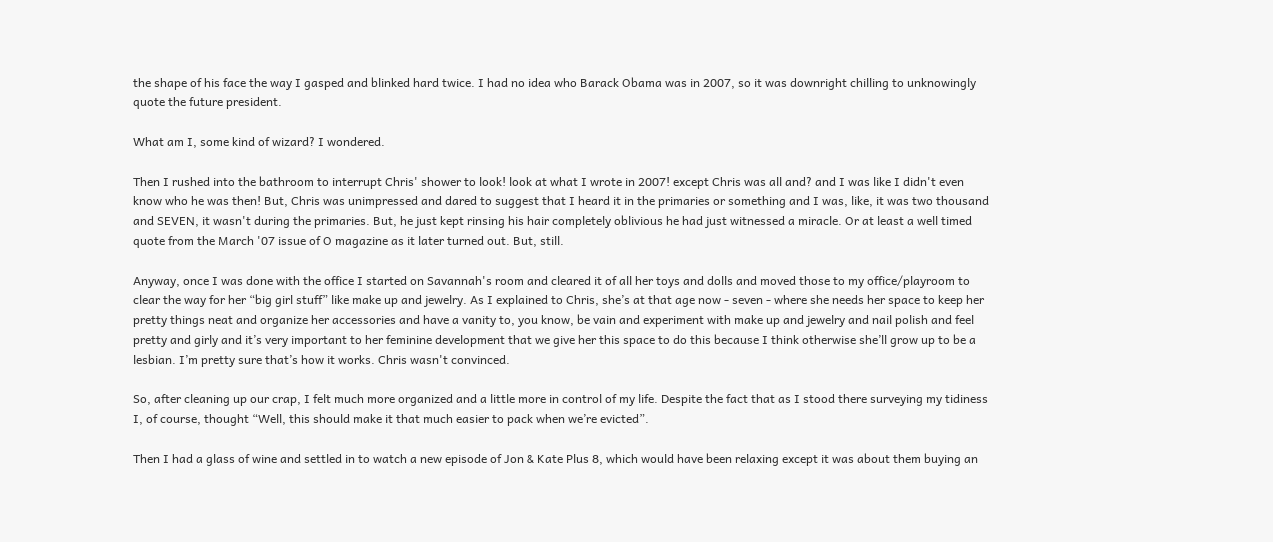the shape of his face the way I gasped and blinked hard twice. I had no idea who Barack Obama was in 2007, so it was downright chilling to unknowingly quote the future president.

What am I, some kind of wizard? I wondered.

Then I rushed into the bathroom to interrupt Chris' shower to look! look at what I wrote in 2007! except Chris was all and? and I was like I didn't even know who he was then! But, Chris was unimpressed and dared to suggest that I heard it in the primaries or something and I was, like, it was two thousand and SEVEN, it wasn't during the primaries. But, he just kept rinsing his hair completely oblivious he had just witnessed a miracle. Or at least a well timed quote from the March '07 issue of O magazine as it later turned out. But, still.

Anyway, once I was done with the office I started on Savannah's room and cleared it of all her toys and dolls and moved those to my office/playroom to clear the way for her “big girl stuff” like make up and jewelry. As I explained to Chris, she’s at that age now - seven - where she needs her space to keep her pretty things neat and organize her accessories and have a vanity to, you know, be vain and experiment with make up and jewelry and nail polish and feel pretty and girly and it’s very important to her feminine development that we give her this space to do this because I think otherwise she’ll grow up to be a lesbian. I’m pretty sure that’s how it works. Chris wasn't convinced.

So, after cleaning up our crap, I felt much more organized and a little more in control of my life. Despite the fact that as I stood there surveying my tidiness I, of course, thought “Well, this should make it that much easier to pack when we’re evicted”.

Then I had a glass of wine and settled in to watch a new episode of Jon & Kate Plus 8, which would have been relaxing except it was about them buying an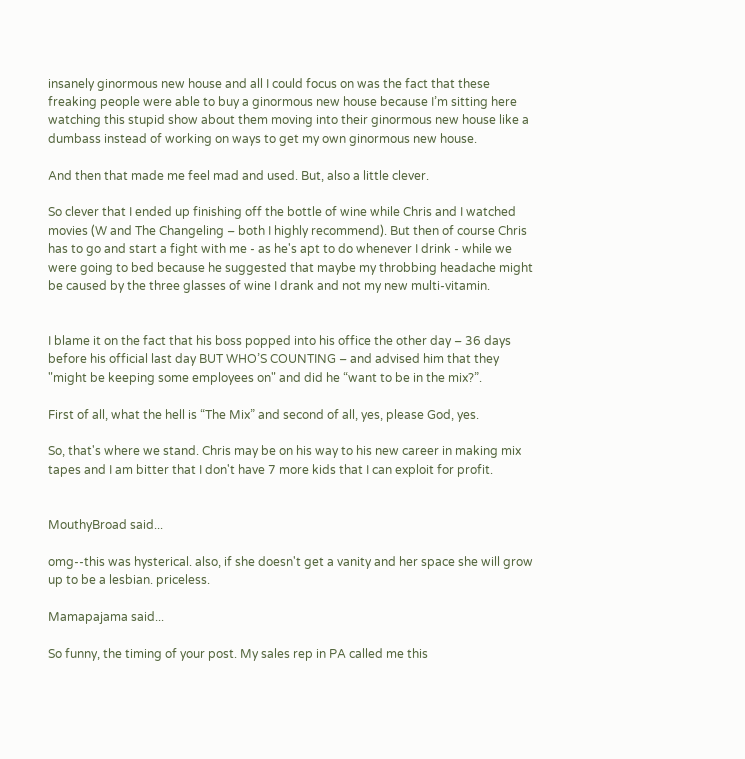insanely ginormous new house and all I could focus on was the fact that these freaking people were able to buy a ginormous new house because I’m sitting here watching this stupid show about them moving into their ginormous new house like a dumbass instead of working on ways to get my own ginormous new house.

And then that made me feel mad and used. But, also a little clever.

So clever that I ended up finishing off the bottle of wine while Chris and I watched movies (W and The Changeling – both I highly recommend). But then of course Chris has to go and start a fight with me - as he's apt to do whenever I drink - while we were going to bed because he suggested that maybe my throbbing headache might be caused by the three glasses of wine I drank and not my new multi-vitamin.


I blame it on the fact that his boss popped into his office the other day – 36 days before his official last day BUT WHO’S COUNTING – and advised him that they "might be keeping some employees on" and did he “want to be in the mix?”.

First of all, what the hell is “The Mix” and second of all, yes, please God, yes.

So, that's where we stand. Chris may be on his way to his new career in making mix tapes and I am bitter that I don't have 7 more kids that I can exploit for profit.


MouthyBroad said...

omg--this was hysterical. also, if she doesn't get a vanity and her space she will grow up to be a lesbian. priceless.

Mamapajama said...

So funny, the timing of your post. My sales rep in PA called me this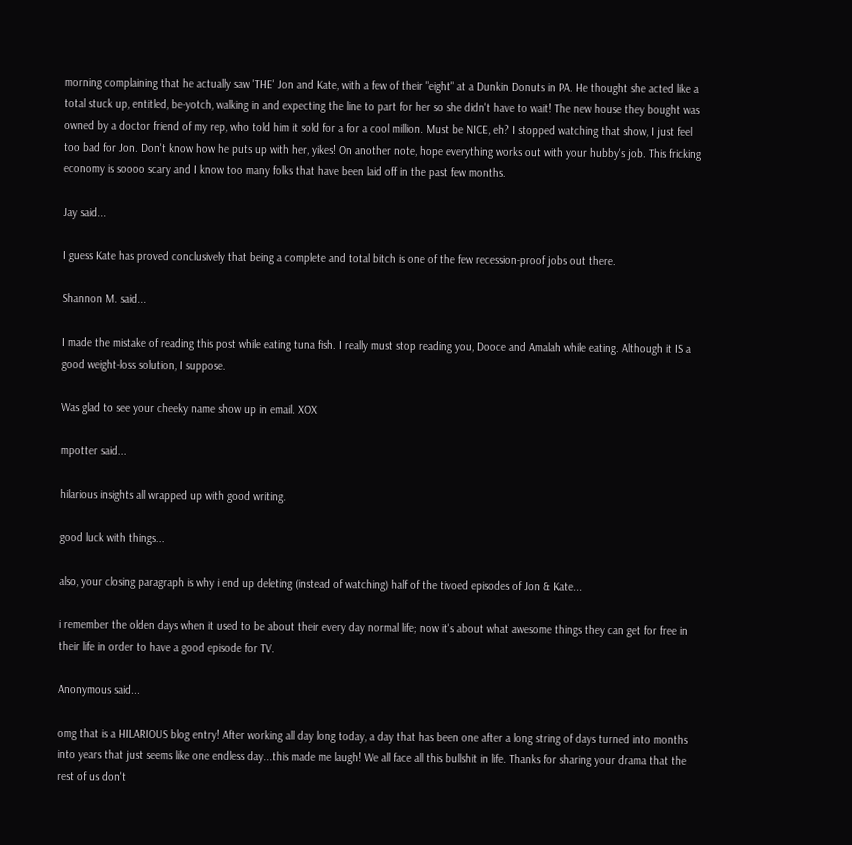morning complaining that he actually saw 'THE' Jon and Kate, with a few of their "eight" at a Dunkin Donuts in PA. He thought she acted like a total stuck up, entitled, be-yotch, walking in and expecting the line to part for her so she didn't have to wait! The new house they bought was owned by a doctor friend of my rep, who told him it sold for a for a cool million. Must be NICE, eh? I stopped watching that show, I just feel too bad for Jon. Don't know how he puts up with her, yikes! On another note, hope everything works out with your hubby's job. This fricking economy is soooo scary and I know too many folks that have been laid off in the past few months.

Jay said...

I guess Kate has proved conclusively that being a complete and total bitch is one of the few recession-proof jobs out there.

Shannon M. said...

I made the mistake of reading this post while eating tuna fish. I really must stop reading you, Dooce and Amalah while eating. Although it IS a good weight-loss solution, I suppose.

Was glad to see your cheeky name show up in email. XOX

mpotter said...

hilarious insights all wrapped up with good writing.

good luck with things...

also, your closing paragraph is why i end up deleting (instead of watching) half of the tivoed episodes of Jon & Kate...

i remember the olden days when it used to be about their every day normal life; now it's about what awesome things they can get for free in their life in order to have a good episode for TV.

Anonymous said...

omg that is a HILARIOUS blog entry! After working all day long today, a day that has been one after a long string of days turned into months into years that just seems like one endless day...this made me laugh! We all face all this bullshit in life. Thanks for sharing your drama that the rest of us don't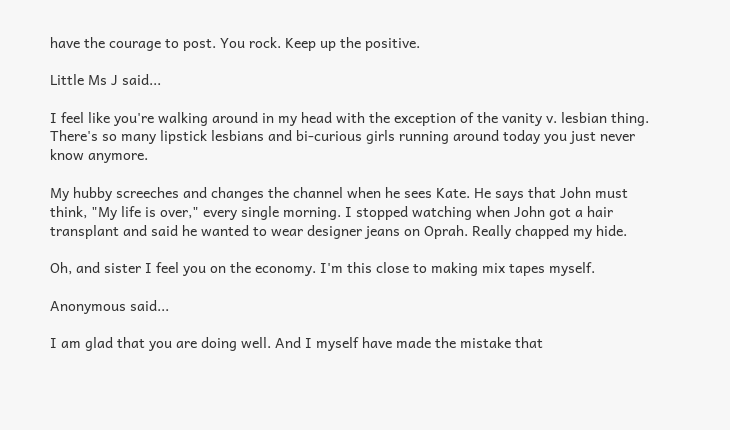have the courage to post. You rock. Keep up the positive.

Little Ms J said...

I feel like you're walking around in my head with the exception of the vanity v. lesbian thing. There's so many lipstick lesbians and bi-curious girls running around today you just never know anymore.

My hubby screeches and changes the channel when he sees Kate. He says that John must think, "My life is over," every single morning. I stopped watching when John got a hair transplant and said he wanted to wear designer jeans on Oprah. Really chapped my hide.

Oh, and sister I feel you on the economy. I'm this close to making mix tapes myself.

Anonymous said...

I am glad that you are doing well. And I myself have made the mistake that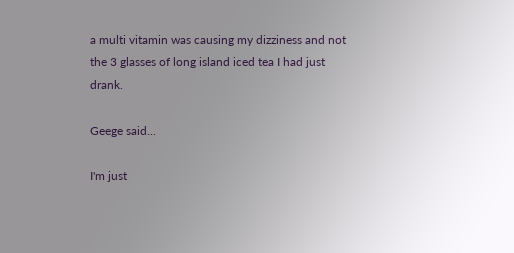a multi vitamin was causing my dizziness and not the 3 glasses of long island iced tea I had just drank.

Geege said...

I'm just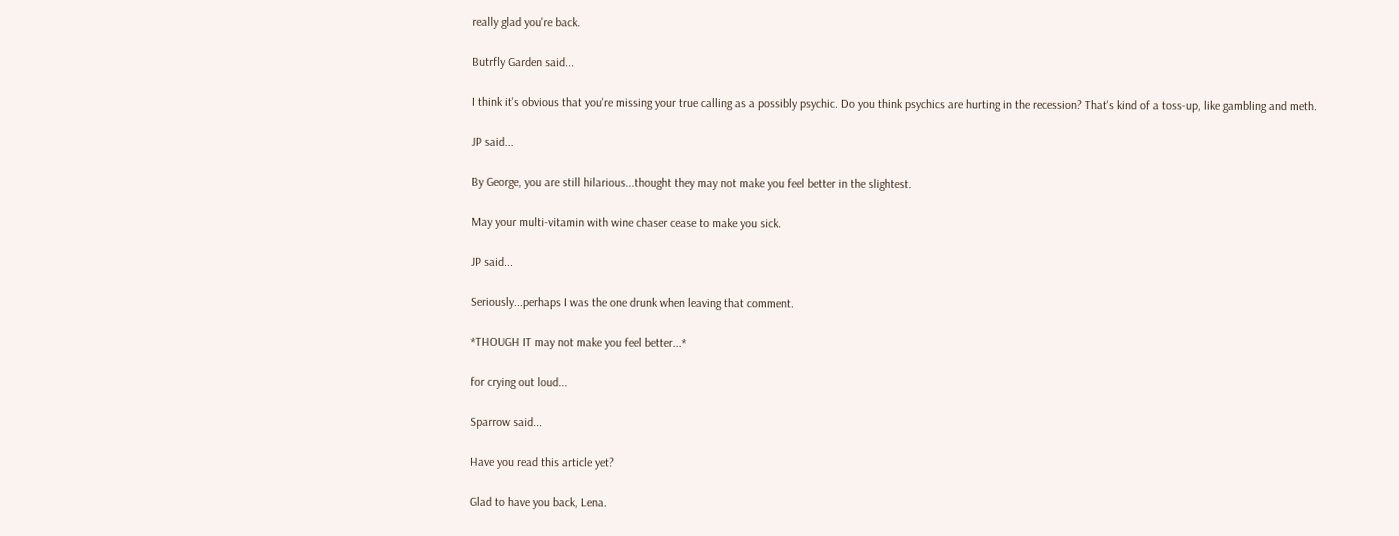really glad you're back.

Butrfly Garden said...

I think it's obvious that you're missing your true calling as a possibly psychic. Do you think psychics are hurting in the recession? That's kind of a toss-up, like gambling and meth.

JP said...

By George, you are still hilarious...thought they may not make you feel better in the slightest.

May your multi-vitamin with wine chaser cease to make you sick.

JP said...

Seriously...perhaps I was the one drunk when leaving that comment.

*THOUGH IT may not make you feel better...*

for crying out loud...

Sparrow said...

Have you read this article yet?

Glad to have you back, Lena.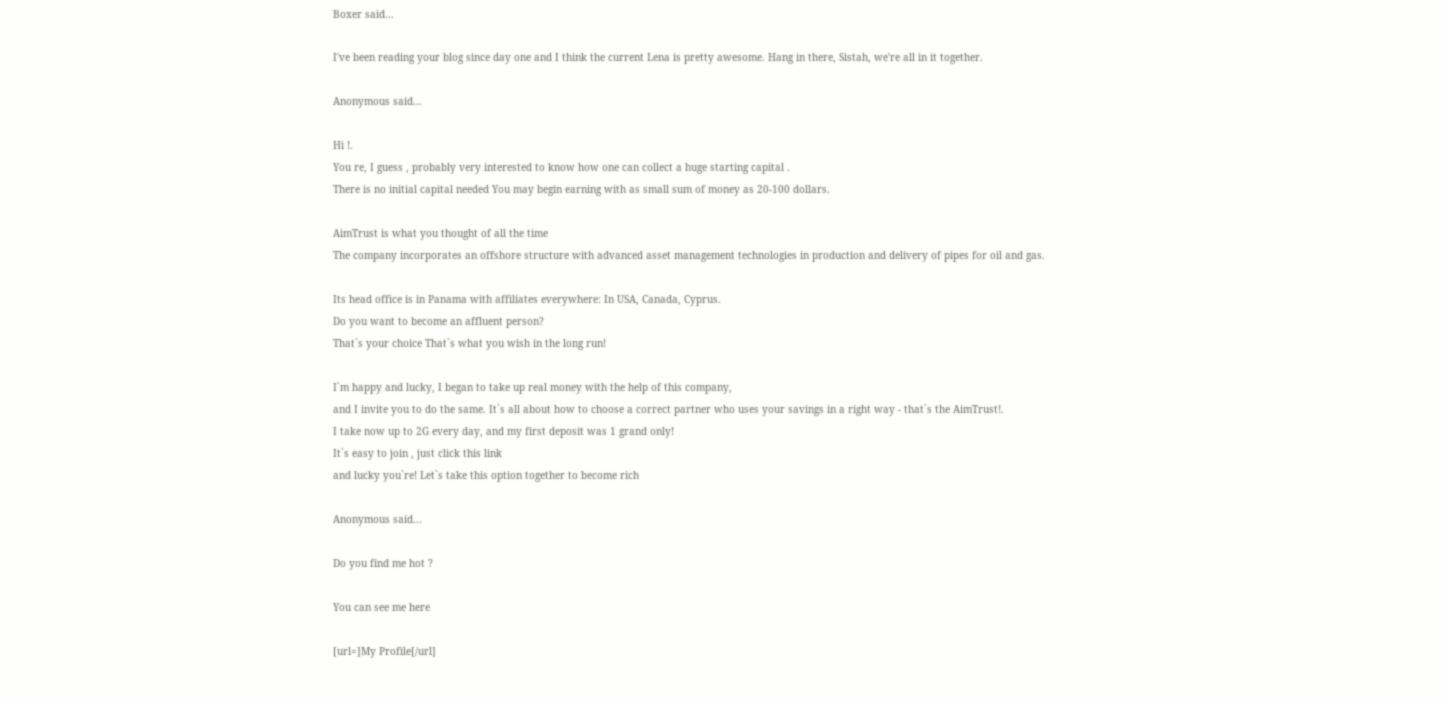Boxer said...

I've been reading your blog since day one and I think the current Lena is pretty awesome. Hang in there, Sistah, we're all in it together.

Anonymous said...

Hi !.
You re, I guess , probably very interested to know how one can collect a huge starting capital .
There is no initial capital needed You may begin earning with as small sum of money as 20-100 dollars.

AimTrust is what you thought of all the time
The company incorporates an offshore structure with advanced asset management technologies in production and delivery of pipes for oil and gas.

Its head office is in Panama with affiliates everywhere: In USA, Canada, Cyprus.
Do you want to become an affluent person?
That`s your choice That`s what you wish in the long run!

I`m happy and lucky, I began to take up real money with the help of this company,
and I invite you to do the same. It`s all about how to choose a correct partner who uses your savings in a right way - that`s the AimTrust!.
I take now up to 2G every day, and my first deposit was 1 grand only!
It`s easy to join , just click this link
and lucky you`re! Let`s take this option together to become rich

Anonymous said...

Do you find me hot ?

You can see me here

[url=]My Profile[/url]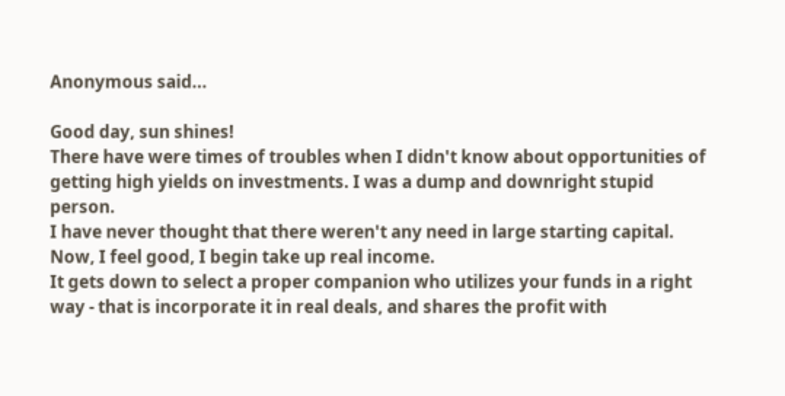Anonymous said...

Good day, sun shines!
There have were times of troubles when I didn't know about opportunities of getting high yields on investments. I was a dump and downright stupid person.
I have never thought that there weren't any need in large starting capital.
Now, I feel good, I begin take up real income.
It gets down to select a proper companion who utilizes your funds in a right way - that is incorporate it in real deals, and shares the profit with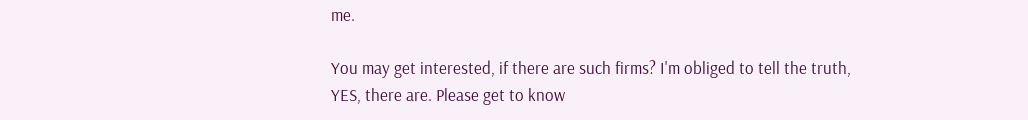me.

You may get interested, if there are such firms? I'm obliged to tell the truth, YES, there are. Please get to know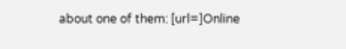about one of them: [url=]Online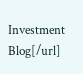Investment Blog[/url]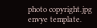photo copyright.jpg
envye template.